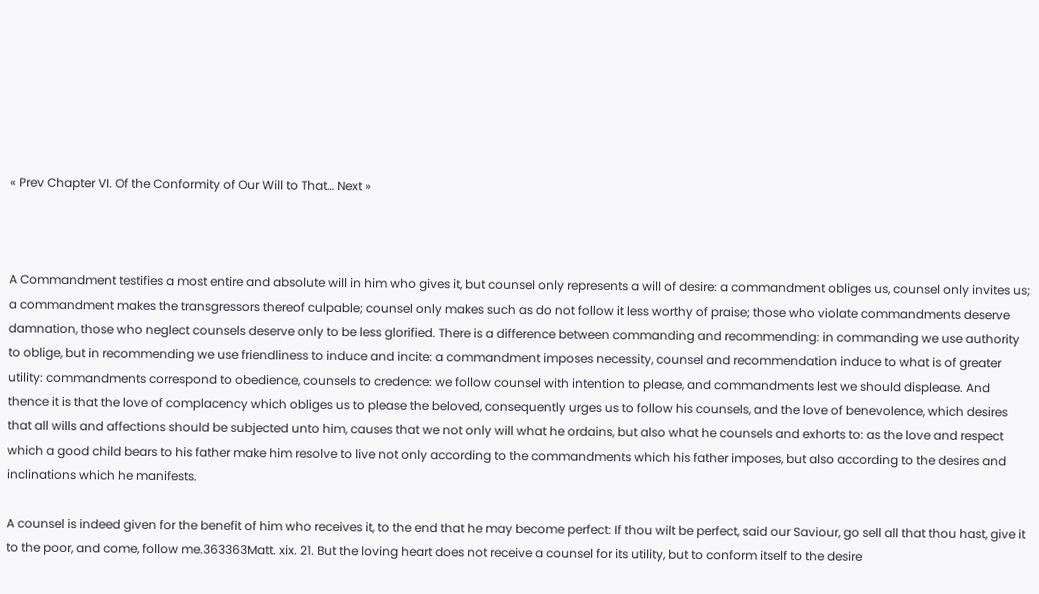« Prev Chapter VI. Of the Conformity of Our Will to That… Next »



A Commandment testifies a most entire and absolute will in him who gives it, but counsel only represents a will of desire: a commandment obliges us, counsel only invites us; a commandment makes the transgressors thereof culpable; counsel only makes such as do not follow it less worthy of praise; those who violate commandments deserve damnation, those who neglect counsels deserve only to be less glorified. There is a difference between commanding and recommending: in commanding we use authority to oblige, but in recommending we use friendliness to induce and incite: a commandment imposes necessity, counsel and recommendation induce to what is of greater utility: commandments correspond to obedience, counsels to credence: we follow counsel with intention to please, and commandments lest we should displease. And thence it is that the love of complacency which obliges us to please the beloved, consequently urges us to follow his counsels, and the love of benevolence, which desires that all wills and affections should be subjected unto him, causes that we not only will what he ordains, but also what he counsels and exhorts to: as the love and respect which a good child bears to his father make him resolve to live not only according to the commandments which his father imposes, but also according to the desires and inclinations which he manifests.

A counsel is indeed given for the benefit of him who receives it, to the end that he may become perfect: If thou wilt be perfect, said our Saviour, go sell all that thou hast, give it to the poor, and come, follow me.363363Matt. xix. 21. But the loving heart does not receive a counsel for its utility, but to conform itself to the desire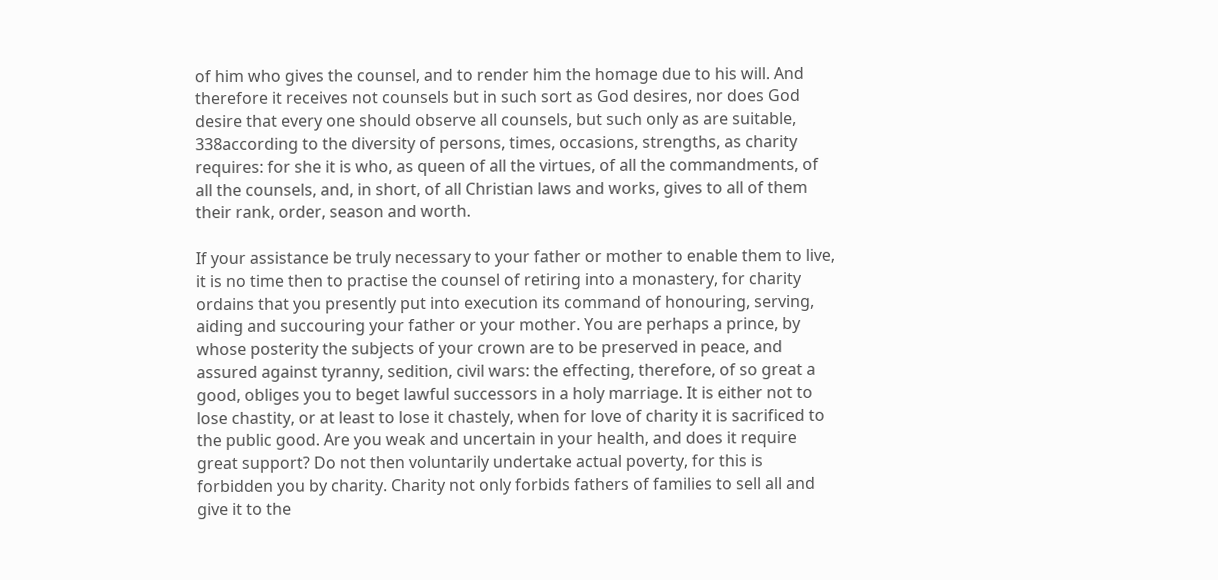of him who gives the counsel, and to render him the homage due to his will. And therefore it receives not counsels but in such sort as God desires, nor does God desire that every one should observe all counsels, but such only as are suitable, 338according to the diversity of persons, times, occasions, strengths, as charity requires: for she it is who, as queen of all the virtues, of all the commandments, of all the counsels, and, in short, of all Christian laws and works, gives to all of them their rank, order, season and worth.

If your assistance be truly necessary to your father or mother to enable them to live, it is no time then to practise the counsel of retiring into a monastery, for charity ordains that you presently put into execution its command of honouring, serving, aiding and succouring your father or your mother. You are perhaps a prince, by whose posterity the subjects of your crown are to be preserved in peace, and assured against tyranny, sedition, civil wars: the effecting, therefore, of so great a good, obliges you to beget lawful successors in a holy marriage. It is either not to lose chastity, or at least to lose it chastely, when for love of charity it is sacrificed to the public good. Are you weak and uncertain in your health, and does it require great support? Do not then voluntarily undertake actual poverty, for this is forbidden you by charity. Charity not only forbids fathers of families to sell all and give it to the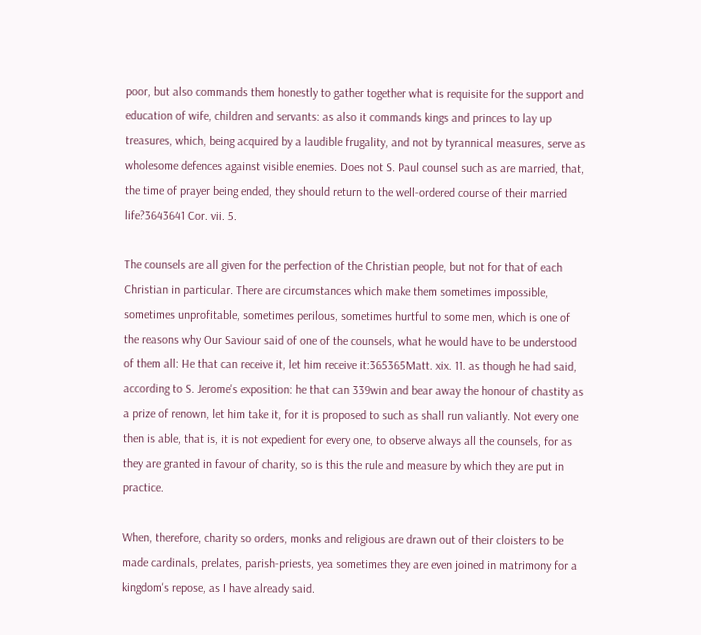poor, but also commands them honestly to gather together what is requisite for the support and education of wife, children and servants: as also it commands kings and princes to lay up treasures, which, being acquired by a laudible frugality, and not by tyrannical measures, serve as wholesome defences against visible enemies. Does not S. Paul counsel such as are married, that, the time of prayer being ended, they should return to the well-ordered course of their married life?3643641 Cor. vii. 5.

The counsels are all given for the perfection of the Christian people, but not for that of each Christian in particular. There are circumstances which make them sometimes impossible, sometimes unprofitable, sometimes perilous, sometimes hurtful to some men, which is one of the reasons why Our Saviour said of one of the counsels, what he would have to be understood of them all: He that can receive it, let him receive it:365365Matt. xix. 11. as though he had said, according to S. Jerome's exposition: he that can 339win and bear away the honour of chastity as a prize of renown, let him take it, for it is proposed to such as shall run valiantly. Not every one then is able, that is, it is not expedient for every one, to observe always all the counsels, for as they are granted in favour of charity, so is this the rule and measure by which they are put in practice.

When, therefore, charity so orders, monks and religious are drawn out of their cloisters to be made cardinals, prelates, parish-priests, yea sometimes they are even joined in matrimony for a kingdom's repose, as I have already said.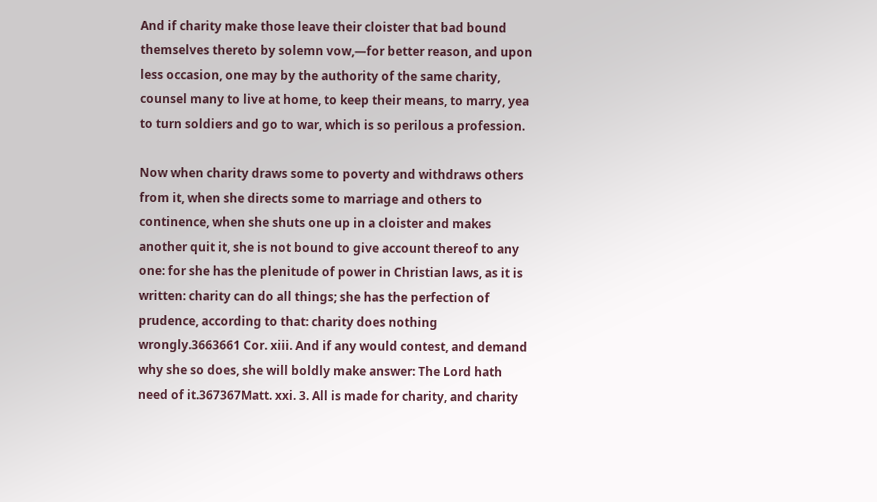And if charity make those leave their cloister that bad bound themselves thereto by solemn vow,—for better reason, and upon less occasion, one may by the authority of the same charity, counsel many to live at home, to keep their means, to marry, yea to turn soldiers and go to war, which is so perilous a profession.

Now when charity draws some to poverty and withdraws others from it, when she directs some to marriage and others to continence, when she shuts one up in a cloister and makes another quit it, she is not bound to give account thereof to any one: for she has the plenitude of power in Christian laws, as it is written: charity can do all things; she has the perfection of prudence, according to that: charity does nothing wrongly.3663661 Cor. xiii. And if any would contest, and demand why she so does, she will boldly make answer: The Lord hath need of it.367367Matt. xxi. 3. All is made for charity, and charity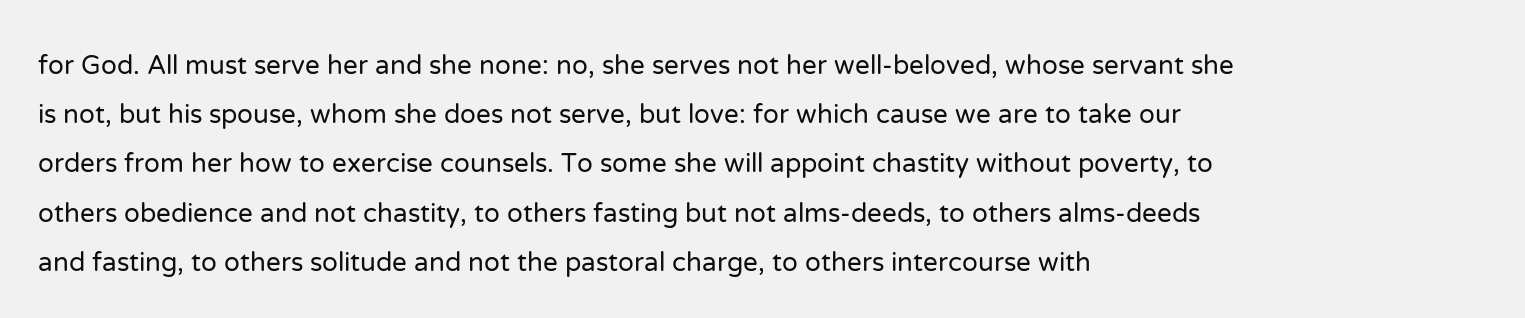for God. All must serve her and she none: no, she serves not her well-beloved, whose servant she is not, but his spouse, whom she does not serve, but love: for which cause we are to take our orders from her how to exercise counsels. To some she will appoint chastity without poverty, to others obedience and not chastity, to others fasting but not alms-deeds, to others alms-deeds and fasting, to others solitude and not the pastoral charge, to others intercourse with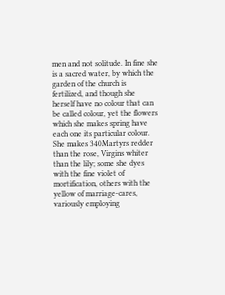men and not solitude. In fine she is a sacred water, by which the garden of the church is fertilized, and though she herself have no colour that can be called colour, yet the flowers which she makes spring have each one its particular colour. She makes 340Martyrs redder than the rose, Virgins whiter than the lily; some she dyes with the fine violet of mortification, others with the yellow of marriage-cares, variously employing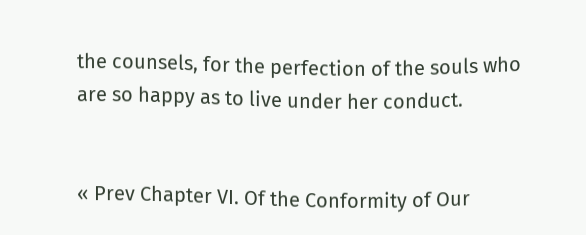the counsels, for the perfection of the souls who are so happy as to live under her conduct.


« Prev Chapter VI. Of the Conformity of Our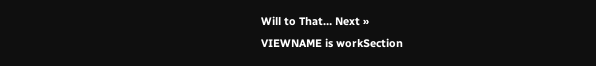Will to That… Next »
VIEWNAME is workSection